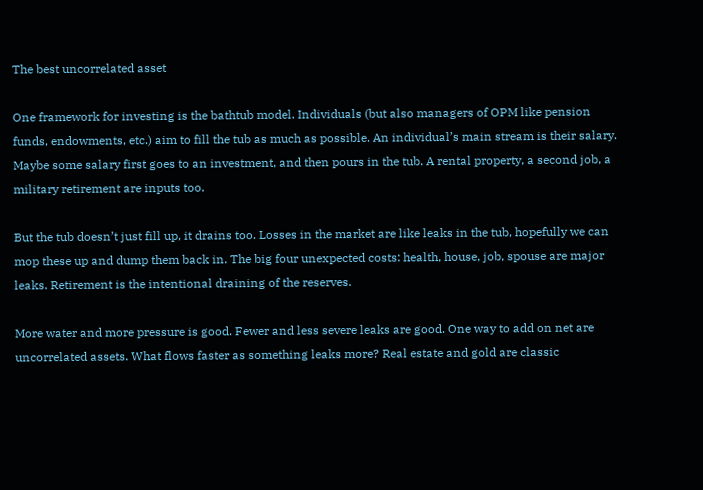The best uncorrelated asset

One framework for investing is the bathtub model. Individuals (but also managers of OPM like pension funds, endowments, etc.) aim to fill the tub as much as possible. An individual’s main stream is their salary. Maybe some salary first goes to an investment, and then pours in the tub. A rental property, a second job, a military retirement are inputs too.

But the tub doesn’t just fill up, it drains too. Losses in the market are like leaks in the tub, hopefully we can mop these up and dump them back in. The big four unexpected costs: health, house, job, spouse are major leaks. Retirement is the intentional draining of the reserves.

More water and more pressure is good. Fewer and less severe leaks are good. One way to add on net are uncorrelated assets. What flows faster as something leaks more? Real estate and gold are classic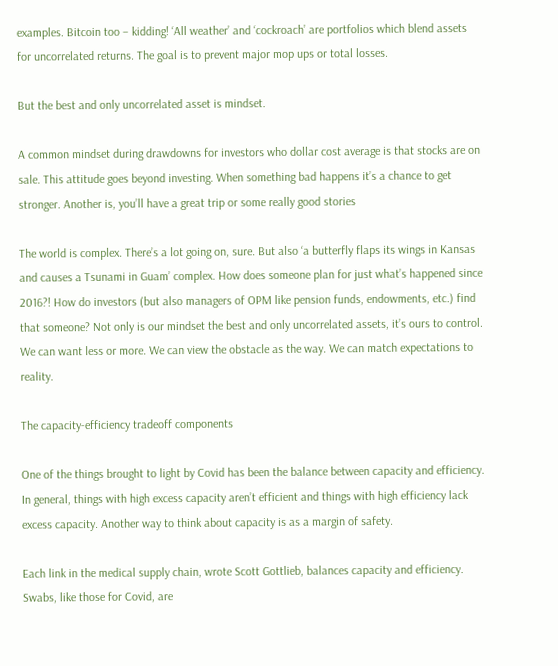examples. Bitcoin too – kidding! ‘All weather’ and ‘cockroach’ are portfolios which blend assets for uncorrelated returns. The goal is to prevent major mop ups or total losses.

But the best and only uncorrelated asset is mindset.

A common mindset during drawdowns for investors who dollar cost average is that stocks are on sale. This attitude goes beyond investing. When something bad happens it’s a chance to get stronger. Another is, you’ll have a great trip or some really good stories

The world is complex. There’s a lot going on, sure. But also ‘a butterfly flaps its wings in Kansas and causes a Tsunami in Guam’ complex. How does someone plan for just what’s happened since 2016?! How do investors (but also managers of OPM like pension funds, endowments, etc.) find that someone? Not only is our mindset the best and only uncorrelated assets, it’s ours to control. We can want less or more. We can view the obstacle as the way. We can match expectations to reality.

The capacity-efficiency tradeoff components

One of the things brought to light by Covid has been the balance between capacity and efficiency. In general, things with high excess capacity aren’t efficient and things with high efficiency lack excess capacity. Another way to think about capacity is as a margin of safety.

Each link in the medical supply chain, wrote Scott Gottlieb, balances capacity and efficiency. Swabs, like those for Covid, are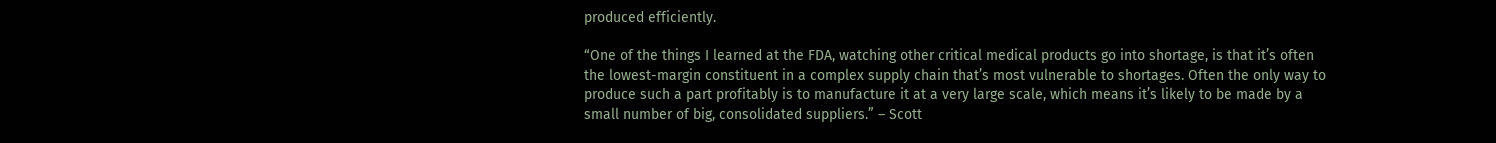produced efficiently.

“One of the things I learned at the FDA, watching other critical medical products go into shortage, is that it’s often the lowest-margin constituent in a complex supply chain that’s most vulnerable to shortages. Often the only way to produce such a part profitably is to manufacture it at a very large scale, which means it’s likely to be made by a small number of big, consolidated suppliers.” – Scott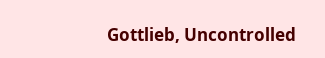Gottlieb, Uncontrolled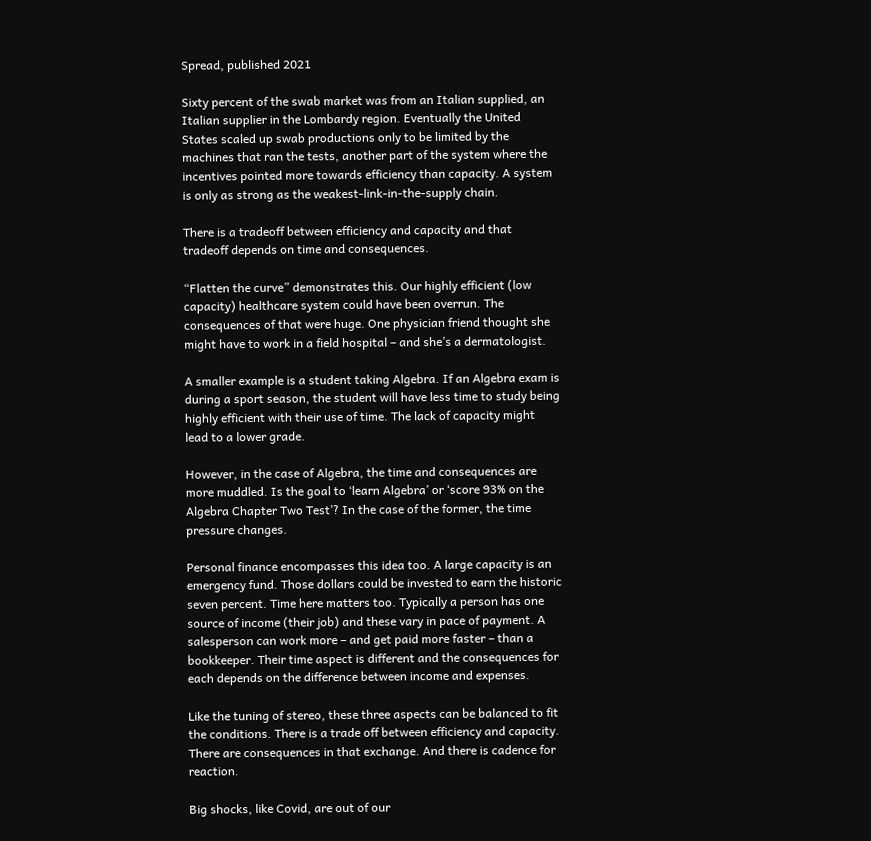Spread, published 2021

Sixty percent of the swab market was from an Italian supplied, an Italian supplier in the Lombardy region. Eventually the United States scaled up swab productions only to be limited by the machines that ran the tests, another part of the system where the incentives pointed more towards efficiency than capacity. A system is only as strong as the weakest-link-in-the-supply chain.

There is a tradeoff between efficiency and capacity and that tradeoff depends on time and consequences.

“Flatten the curve” demonstrates this. Our highly efficient (low capacity) healthcare system could have been overrun. The consequences of that were huge. One physician friend thought she might have to work in a field hospital – and she’s a dermatologist.

A smaller example is a student taking Algebra. If an Algebra exam is during a sport season, the student will have less time to study being highly efficient with their use of time. The lack of capacity might lead to a lower grade.

However, in the case of Algebra, the time and consequences are more muddled. Is the goal to ‘learn Algebra’ or ‘score 93% on the Algebra Chapter Two Test’? In the case of the former, the time pressure changes.

Personal finance encompasses this idea too. A large capacity is an emergency fund. Those dollars could be invested to earn the historic seven percent. Time here matters too. Typically a person has one source of income (their job) and these vary in pace of payment. A salesperson can work more – and get paid more faster – than a bookkeeper. Their time aspect is different and the consequences for each depends on the difference between income and expenses.

Like the tuning of stereo, these three aspects can be balanced to fit the conditions. There is a trade off between efficiency and capacity. There are consequences in that exchange. And there is cadence for reaction.

Big shocks, like Covid, are out of our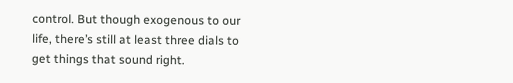control. But though exogenous to our life, there’s still at least three dials to get things that sound right.